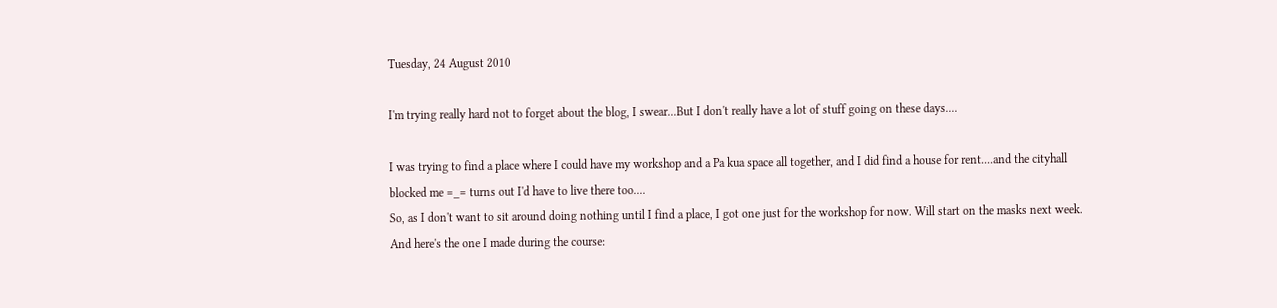Tuesday, 24 August 2010

I'm trying really hard not to forget about the blog, I swear...But I don't really have a lot of stuff going on these days....

I was trying to find a place where I could have my workshop and a Pa kua space all together, and I did find a house for rent....and the cityhall blocked me =_= turns out I'd have to live there too....
So, as I don't want to sit around doing nothing until I find a place, I got one just for the workshop for now. Will start on the masks next week.
And here's the one I made during the course: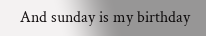And sunday is my birthday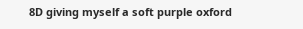8D giving myself a soft purple oxford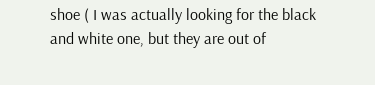shoe ( I was actually looking for the black and white one, but they are out of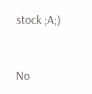stock ;A;)


No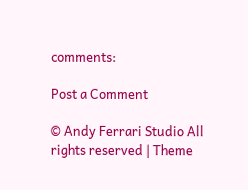comments:

Post a Comment

© Andy Ferrari Studio All rights reserved | Theme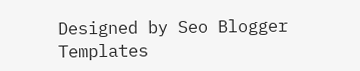Designed by Seo Blogger Templates